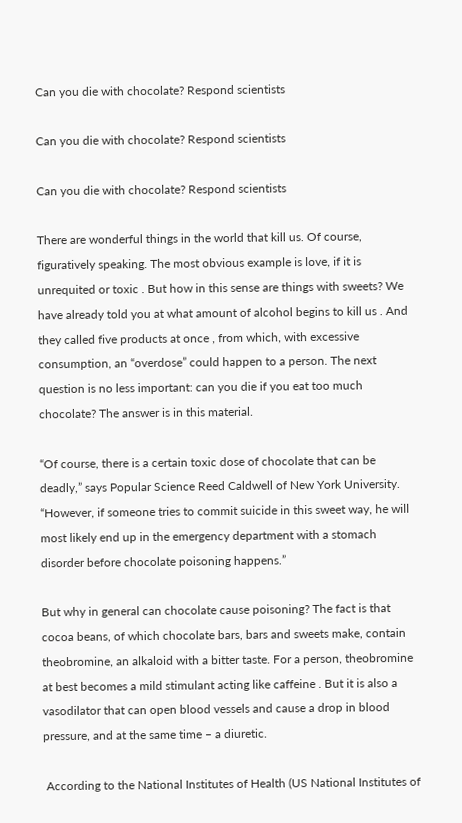Can you die with chocolate? Respond scientists

Can you die with chocolate? Respond scientists

Can you die with chocolate? Respond scientists

There are wonderful things in the world that kill us. Of course, figuratively speaking. The most obvious example is love, if it is unrequited or toxic . But how in this sense are things with sweets? We have already told you at what amount of alcohol begins to kill us . And they called five products at once , from which, with excessive consumption, an “overdose” could happen to a person. The next question is no less important: can you die if you eat too much chocolate? The answer is in this material.

“Of course, there is a certain toxic dose of chocolate that can be deadly,” says Popular Science Reed Caldwell of New York University. “However, if someone tries to commit suicide in this sweet way, he will most likely end up in the emergency department with a stomach disorder before chocolate poisoning happens.”

But why in general can chocolate cause poisoning? The fact is that cocoa beans, of which chocolate bars, bars and sweets make, contain theobromine, an alkaloid with a bitter taste. For a person, theobromine at best becomes a mild stimulant acting like caffeine . But it is also a vasodilator that can open blood vessels and cause a drop in blood pressure, and at the same time – a diuretic.

 According to the National Institutes of Health (US National Institutes of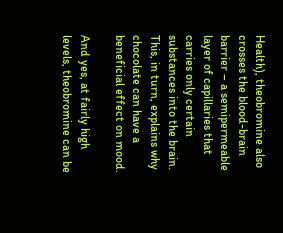Health), theobromine also crosses the blood-brain barrier – a semipermeable layer of capillaries that carries only certain substances into the brain. This, in turn, explains why chocolate can have a beneficial effect on mood.

And yes, at fairly high levels, theobromine can be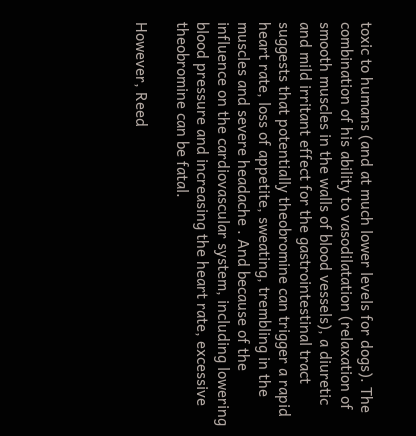toxic to humans (and at much lower levels for dogs). The combination of his ability to vasodilatation (relaxation of smooth muscles in the walls of blood vessels), a diuretic and mild irritant effect for the gastrointestinal tract suggests that potentially theobromine can trigger a rapid heart rate, loss of appetite, sweating, trembling in the muscles and severe headache . And because of the influence on the cardiovascular system, including lowering blood pressure and increasing the heart rate, excessive theobromine can be fatal.

However, Reed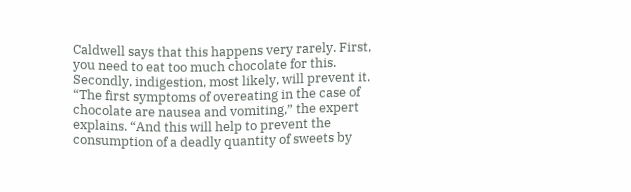Caldwell says that this happens very rarely. First, you need to eat too much chocolate for this. Secondly, indigestion, most likely, will prevent it. “The first symptoms of overeating in the case of chocolate are nausea and vomiting,” the expert explains. “And this will help to prevent the consumption of a deadly quantity of sweets by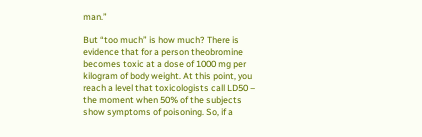man.”

But “too much” is how much? There is evidence that for a person theobromine becomes toxic at a dose of 1000 mg per kilogram of body weight. At this point, you reach a level that toxicologists call LD50 – the moment when 50% of the subjects show symptoms of poisoning. So, if a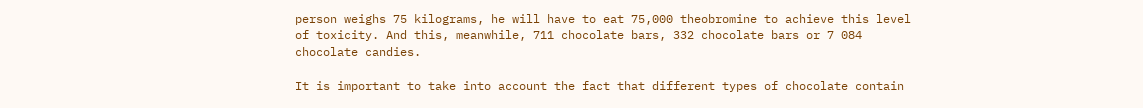person weighs 75 kilograms, he will have to eat 75,000 theobromine to achieve this level of toxicity. And this, meanwhile, 711 chocolate bars, 332 chocolate bars or 7 084 chocolate candies.

It is important to take into account the fact that different types of chocolate contain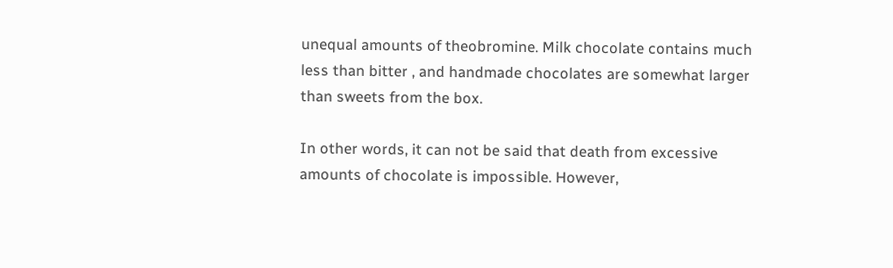unequal amounts of theobromine. Milk chocolate contains much less than bitter , and handmade chocolates are somewhat larger than sweets from the box.

In other words, it can not be said that death from excessive amounts of chocolate is impossible. However,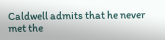Caldwell admits that he never met the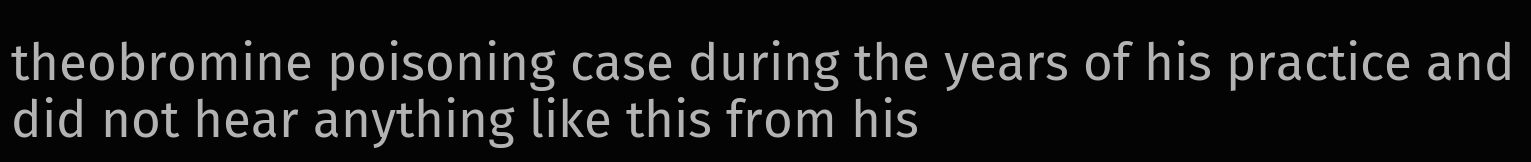theobromine poisoning case during the years of his practice and did not hear anything like this from his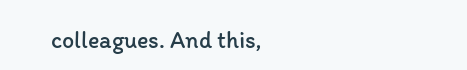colleagues. And this,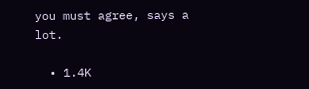you must agree, says a lot.

  • 1.4K